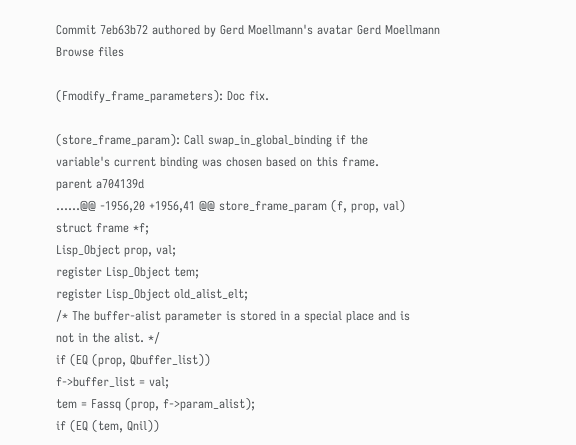Commit 7eb63b72 authored by Gerd Moellmann's avatar Gerd Moellmann
Browse files

(Fmodify_frame_parameters): Doc fix.

(store_frame_param): Call swap_in_global_binding if the
variable's current binding was chosen based on this frame.
parent a704139d
......@@ -1956,20 +1956,41 @@ store_frame_param (f, prop, val)
struct frame *f;
Lisp_Object prop, val;
register Lisp_Object tem;
register Lisp_Object old_alist_elt;
/* The buffer-alist parameter is stored in a special place and is
not in the alist. */
if (EQ (prop, Qbuffer_list))
f->buffer_list = val;
tem = Fassq (prop, f->param_alist);
if (EQ (tem, Qnil))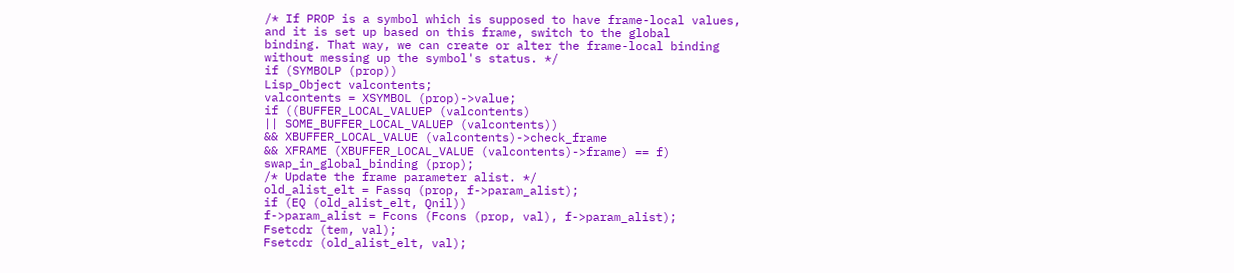/* If PROP is a symbol which is supposed to have frame-local values,
and it is set up based on this frame, switch to the global
binding. That way, we can create or alter the frame-local binding
without messing up the symbol's status. */
if (SYMBOLP (prop))
Lisp_Object valcontents;
valcontents = XSYMBOL (prop)->value;
if ((BUFFER_LOCAL_VALUEP (valcontents)
|| SOME_BUFFER_LOCAL_VALUEP (valcontents))
&& XBUFFER_LOCAL_VALUE (valcontents)->check_frame
&& XFRAME (XBUFFER_LOCAL_VALUE (valcontents)->frame) == f)
swap_in_global_binding (prop);
/* Update the frame parameter alist. */
old_alist_elt = Fassq (prop, f->param_alist);
if (EQ (old_alist_elt, Qnil))
f->param_alist = Fcons (Fcons (prop, val), f->param_alist);
Fsetcdr (tem, val);
Fsetcdr (old_alist_elt, val);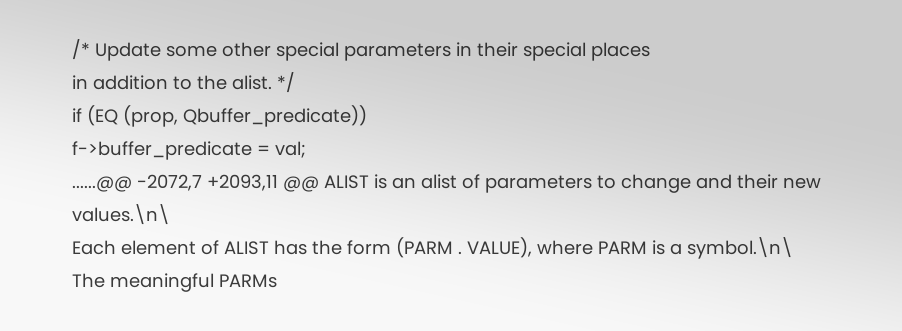/* Update some other special parameters in their special places
in addition to the alist. */
if (EQ (prop, Qbuffer_predicate))
f->buffer_predicate = val;
......@@ -2072,7 +2093,11 @@ ALIST is an alist of parameters to change and their new values.\n\
Each element of ALIST has the form (PARM . VALUE), where PARM is a symbol.\n\
The meaningful PARMs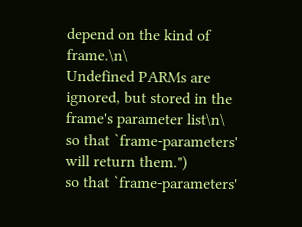depend on the kind of frame.\n\
Undefined PARMs are ignored, but stored in the frame's parameter list\n\
so that `frame-parameters' will return them.")
so that `frame-parameters'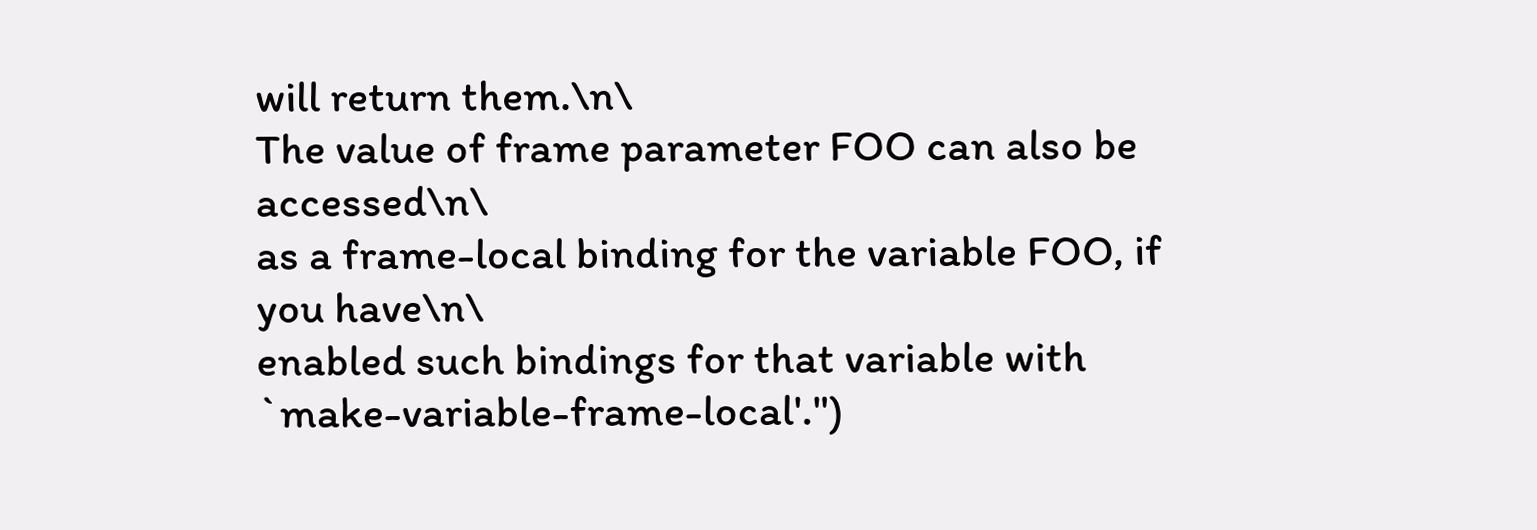will return them.\n\
The value of frame parameter FOO can also be accessed\n\
as a frame-local binding for the variable FOO, if you have\n\
enabled such bindings for that variable with `make-variable-frame-local'.")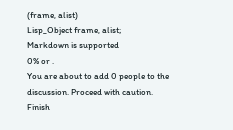(frame, alist)
Lisp_Object frame, alist;
Markdown is supported
0% or .
You are about to add 0 people to the discussion. Proceed with caution.
Finish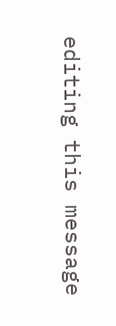editing this message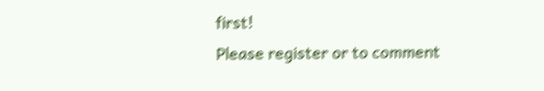first!
Please register or to comment